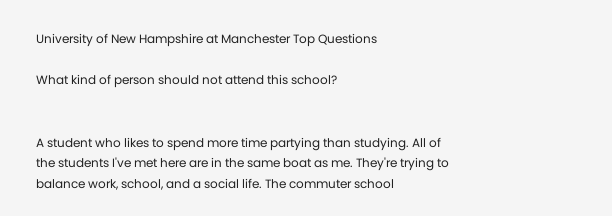University of New Hampshire at Manchester Top Questions

What kind of person should not attend this school?


A student who likes to spend more time partying than studying. All of the students I've met here are in the same boat as me. They're trying to balance work, school, and a social life. The commuter school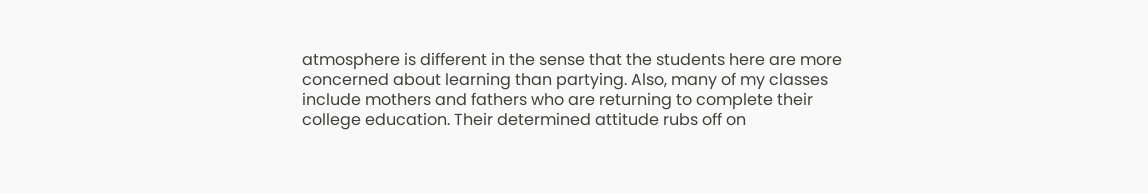atmosphere is different in the sense that the students here are more concerned about learning than partying. Also, many of my classes include mothers and fathers who are returning to complete their college education. Their determined attitude rubs off on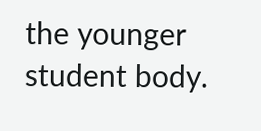the younger student body.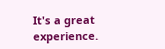It's a great experience.